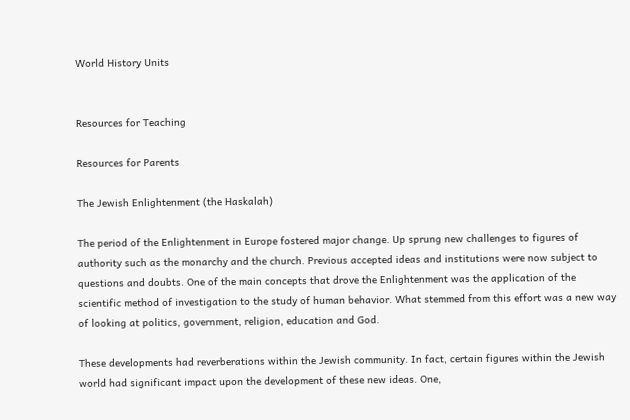World History Units


Resources for Teaching

Resources for Parents

The Jewish Enlightenment (the Haskalah)

The period of the Enlightenment in Europe fostered major change. Up sprung new challenges to figures of authority such as the monarchy and the church. Previous accepted ideas and institutions were now subject to questions and doubts. One of the main concepts that drove the Enlightenment was the application of the scientific method of investigation to the study of human behavior. What stemmed from this effort was a new way of looking at politics, government, religion, education and God.

These developments had reverberations within the Jewish community. In fact, certain figures within the Jewish world had significant impact upon the development of these new ideas. One,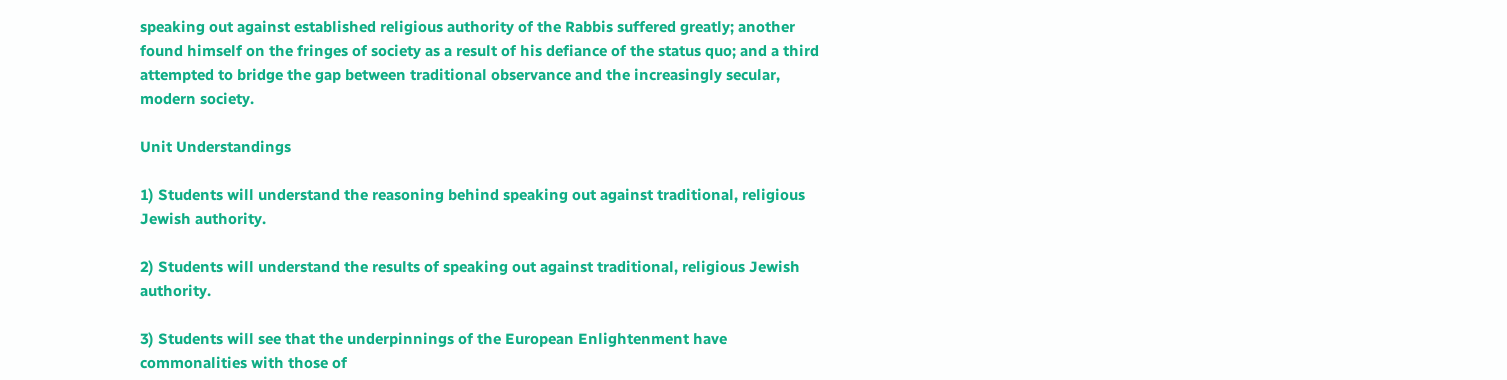speaking out against established religious authority of the Rabbis suffered greatly; another found himself on the fringes of society as a result of his defiance of the status quo; and a third attempted to bridge the gap between traditional observance and the increasingly secular, modern society.

Unit Understandings

1) Students will understand the reasoning behind speaking out against traditional, religious Jewish authority.

2) Students will understand the results of speaking out against traditional, religious Jewish authority.

3) Students will see that the underpinnings of the European Enlightenment have commonalities with those of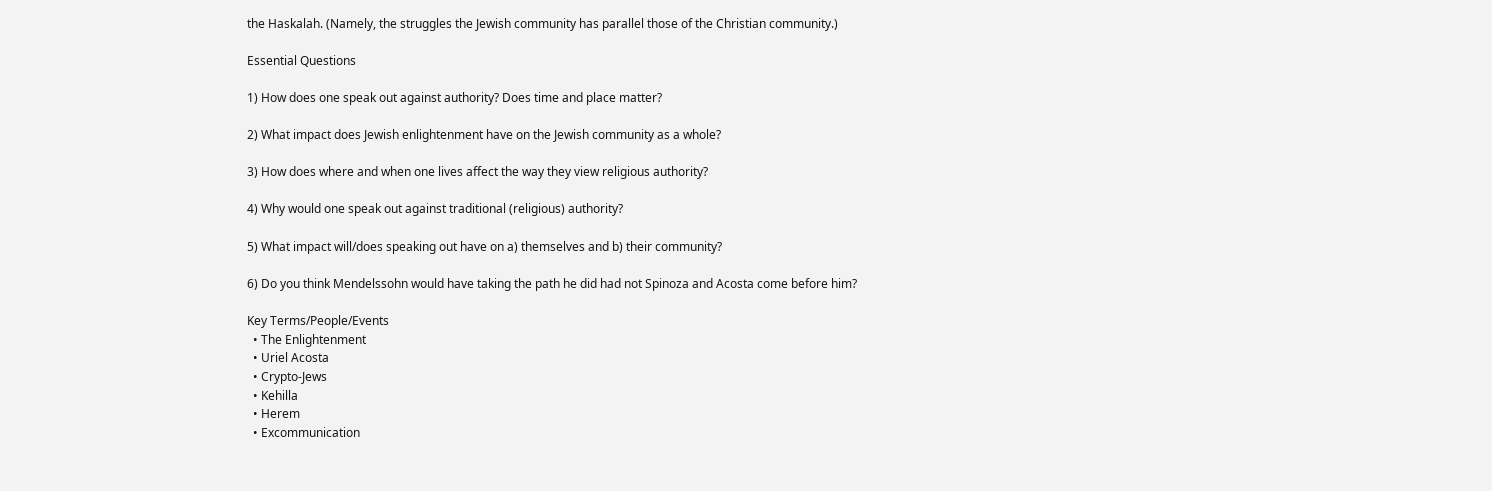the Haskalah. (Namely, the struggles the Jewish community has parallel those of the Christian community.)

Essential Questions

1) How does one speak out against authority? Does time and place matter?

2) What impact does Jewish enlightenment have on the Jewish community as a whole?

3) How does where and when one lives affect the way they view religious authority?

4) Why would one speak out against traditional (religious) authority?

5) What impact will/does speaking out have on a) themselves and b) their community?

6) Do you think Mendelssohn would have taking the path he did had not Spinoza and Acosta come before him?

Key Terms/People/Events
  • The Enlightenment
  • Uriel Acosta
  • Crypto-Jews
  • Kehilla
  • Herem
  • Excommunication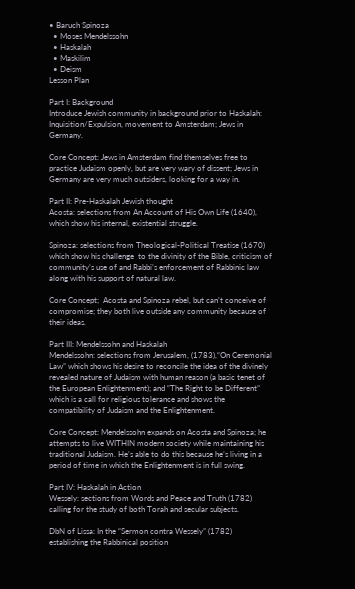• Baruch Spinoza
  • Moses Mendelssohn
  • Haskalah
  • Maskilim
  • Deism
Lesson Plan

Part I: Background
Introduce Jewish community in background prior to Haskalah: Inquisition/Expulsion, movement to Amsterdam; Jews in Germany.

Core Concept: Jews in Amsterdam find themselves free to practice Judaism openly, but are very wary of dissent; Jews in Germany are very much outsiders, looking for a way in.

Part II: Pre-Haskalah Jewish thought
Acosta: selections from An Account of His Own Life (1640), which show his internal, existential struggle.

Spinoza: selections from Theological-Political Treatise (1670) which show his challenge  to the divinity of the Bible, criticism of community’s use of and Rabbi’s enforcement of Rabbinic law along with his support of natural law.

Core Concept;  Acosta and Spinoza rebel, but can’t conceive of compromise; they both live outside any community because of their ideas.

Part III: Mendelssohn and Haskalah
Mendelssohn: selections from Jerusalem, (1783),“On Ceremonial Law” which shows his desire to reconcile the idea of the divinely revealed nature of Judaism with human reason (a basic tenet of the European Enlightenment); and “The Right to be Different” which is a call for religious tolerance and shows the compatibility of Judaism and the Enlightenment.

Core Concept: Mendelssohn expands on Acosta and Spinoza; he attempts to live WITHIN modern society while maintaining his traditional Judaism. He’s able to do this because he’s living in a period of time in which the Enlightenment is in full swing.

Part IV: Haskalah in Action
Wessely: sections from Words and Peace and Truth (1782) calling for the study of both Torah and secular subjects.

DbN of Lissa: In the “Sermon contra Wessely” (1782) establishing the Rabbinical position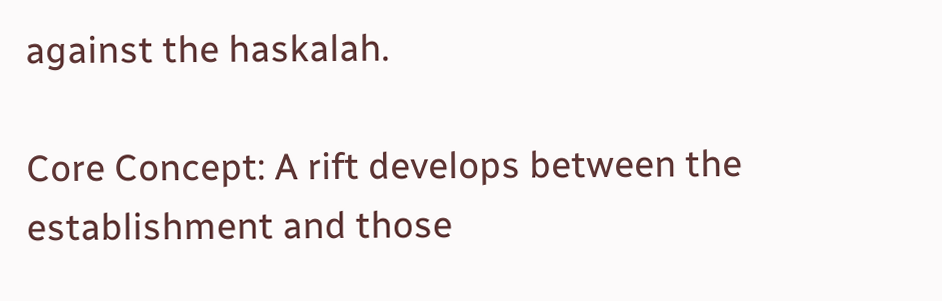against the haskalah.

Core Concept: A rift develops between the establishment and those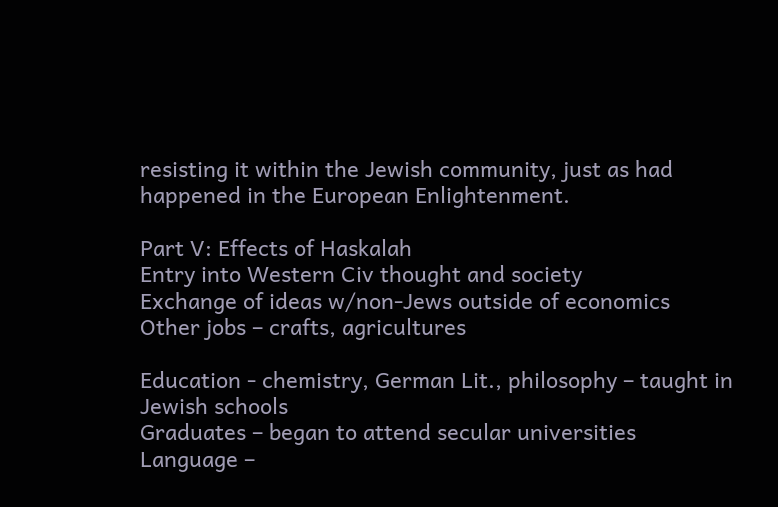resisting it within the Jewish community, just as had happened in the European Enlightenment.

Part V: Effects of Haskalah
Entry into Western Civ thought and society
Exchange of ideas w/non-Jews outside of economics
Other jobs – crafts, agricultures

Education - chemistry, German Lit., philosophy – taught in Jewish schools
Graduates – began to attend secular universities
Language –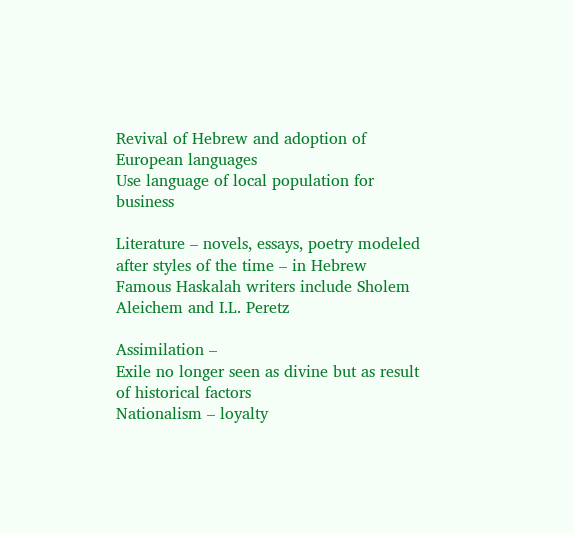Revival of Hebrew and adoption of European languages
Use language of local population for business

Literature – novels, essays, poetry modeled after styles of the time – in Hebrew
Famous Haskalah writers include Sholem Aleichem and I.L. Peretz

Assimilation –
Exile no longer seen as divine but as result of historical factors
Nationalism – loyalty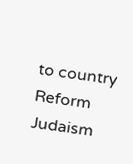to country
Reform Judaism